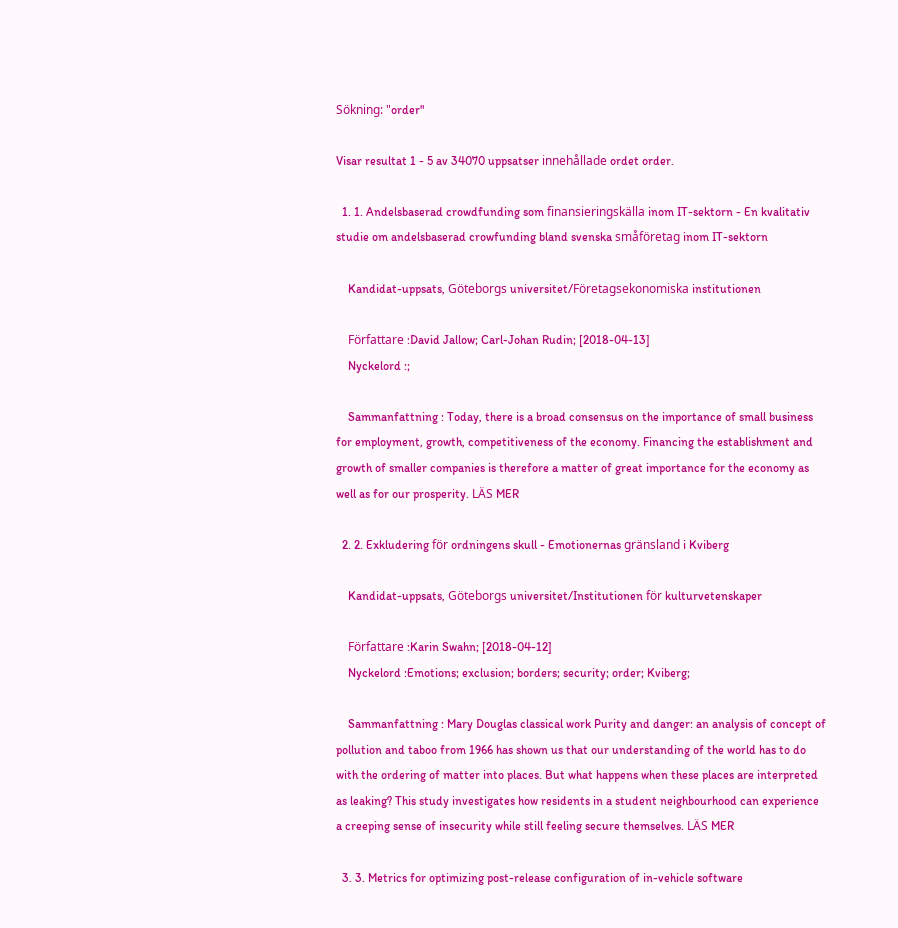Sökning: "order"

Visar resultat 1 - 5 av 34070 uppsatser innehållade ordet order.

  1. 1. Andelsbaserad crowdfunding som finansieringskälla inom IT-sektorn - En kvalitativ studie om andelsbaserad crowfunding bland svenska småföretag inom IT-sektorn

    Kandidat-uppsats, Göteborgs universitet/Företagsekonomiska institutionen

    Författare :David Jallow; Carl-Johan Rudin; [2018-04-13]
    Nyckelord :;

    Sammanfattning : Today, there is a broad consensus on the importance of small business for employment, growth, competitiveness of the economy. Financing the establishment and growth of smaller companies is therefore a matter of great importance for the economy as well as for our prosperity. LÄS MER

  2. 2. Exkludering för ordningens skull - Emotionernas gränsland i Kviberg

    Kandidat-uppsats, Göteborgs universitet/Institutionen för kulturvetenskaper

    Författare :Karin Swahn; [2018-04-12]
    Nyckelord :Emotions; exclusion; borders; security; order; Kviberg;

    Sammanfattning : Mary Douglas classical work Purity and danger: an analysis of concept of pollution and taboo from 1966 has shown us that our understanding of the world has to do with the ordering of matter into places. But what happens when these places are interpreted as leaking? This study investigates how residents in a student neighbourhood can experience a creeping sense of insecurity while still feeling secure themselves. LÄS MER

  3. 3. Metrics for optimizing post-release configuration of in-vehicle software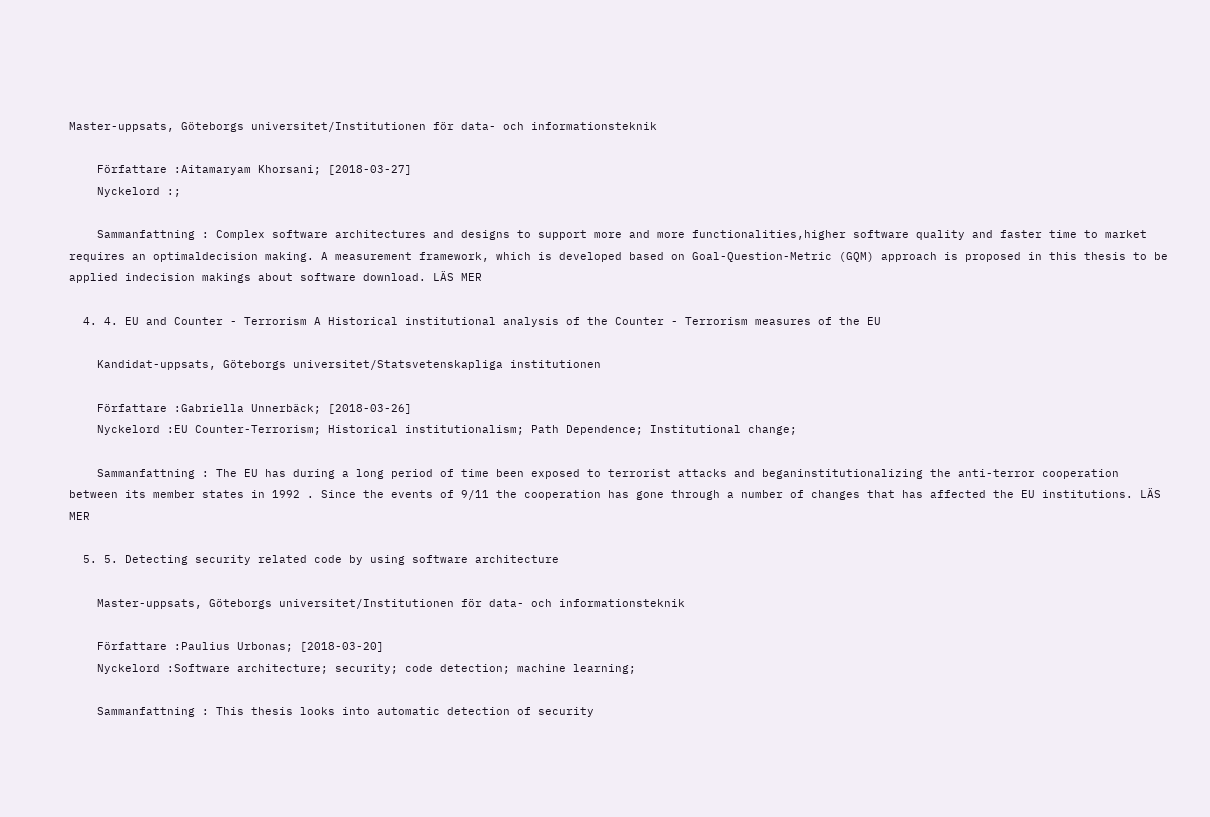Master-uppsats, Göteborgs universitet/Institutionen för data- och informationsteknik

    Författare :Aitamaryam Khorsani; [2018-03-27]
    Nyckelord :;

    Sammanfattning : Complex software architectures and designs to support more and more functionalities,higher software quality and faster time to market requires an optimaldecision making. A measurement framework, which is developed based on Goal-Question-Metric (GQM) approach is proposed in this thesis to be applied indecision makings about software download. LÄS MER

  4. 4. EU and Counter - Terrorism A Historical institutional analysis of the Counter - Terrorism measures of the EU

    Kandidat-uppsats, Göteborgs universitet/Statsvetenskapliga institutionen

    Författare :Gabriella Unnerbäck; [2018-03-26]
    Nyckelord :EU Counter-Terrorism; Historical institutionalism; Path Dependence; Institutional change;

    Sammanfattning : The EU has during a long period of time been exposed to terrorist attacks and beganinstitutionalizing the anti-terror cooperation between its member states in 1992 . Since the events of 9/11 the cooperation has gone through a number of changes that has affected the EU institutions. LÄS MER

  5. 5. Detecting security related code by using software architecture

    Master-uppsats, Göteborgs universitet/Institutionen för data- och informationsteknik

    Författare :Paulius Urbonas; [2018-03-20]
    Nyckelord :Software architecture; security; code detection; machine learning;

    Sammanfattning : This thesis looks into automatic detection of security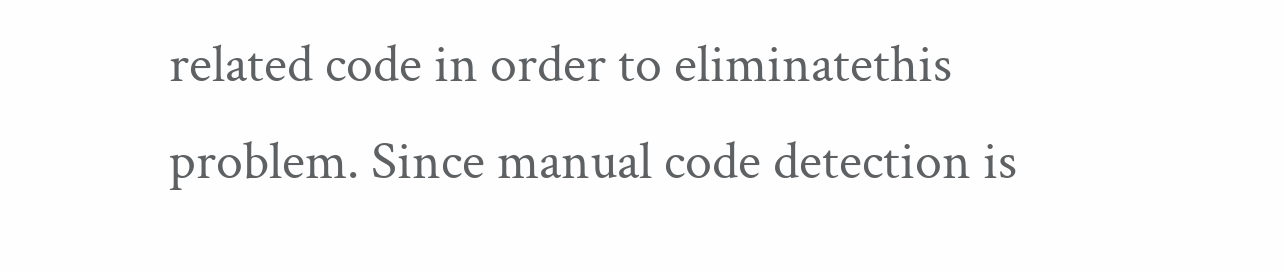related code in order to eliminatethis problem. Since manual code detection is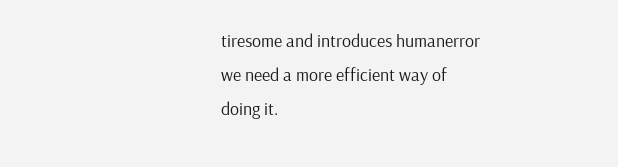tiresome and introduces humanerror we need a more efficient way of doing it.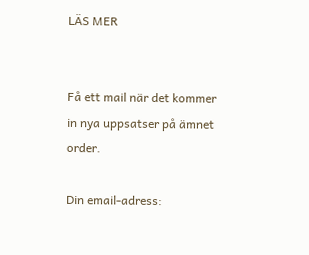LÄS MER


Få ett mail när det kommer in nya uppsatser på ämnet order.

Din email-adress: